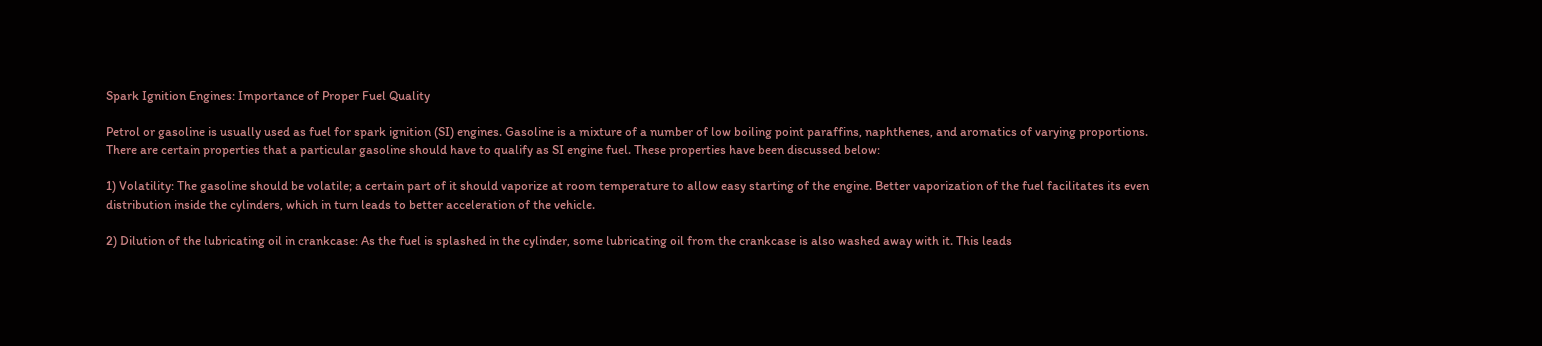Spark Ignition Engines: Importance of Proper Fuel Quality

Petrol or gasoline is usually used as fuel for spark ignition (SI) engines. Gasoline is a mixture of a number of low boiling point paraffins, naphthenes, and aromatics of varying proportions. There are certain properties that a particular gasoline should have to qualify as SI engine fuel. These properties have been discussed below:

1) Volatility: The gasoline should be volatile; a certain part of it should vaporize at room temperature to allow easy starting of the engine. Better vaporization of the fuel facilitates its even distribution inside the cylinders, which in turn leads to better acceleration of the vehicle.

2) Dilution of the lubricating oil in crankcase: As the fuel is splashed in the cylinder, some lubricating oil from the crankcase is also washed away with it. This leads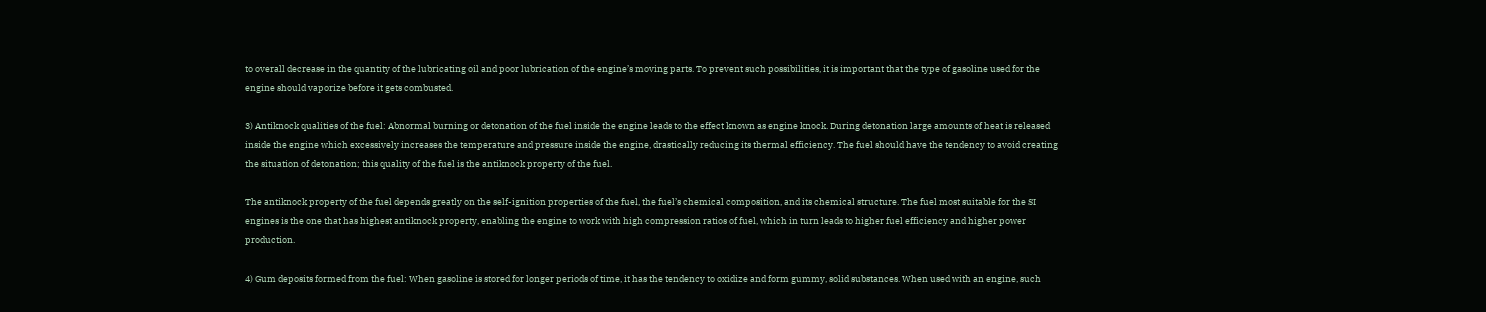to overall decrease in the quantity of the lubricating oil and poor lubrication of the engine’s moving parts. To prevent such possibilities, it is important that the type of gasoline used for the engine should vaporize before it gets combusted.

3) Antiknock qualities of the fuel: Abnormal burning or detonation of the fuel inside the engine leads to the effect known as engine knock. During detonation large amounts of heat is released inside the engine which excessively increases the temperature and pressure inside the engine, drastically reducing its thermal efficiency. The fuel should have the tendency to avoid creating the situation of detonation; this quality of the fuel is the antiknock property of the fuel.

The antiknock property of the fuel depends greatly on the self-ignition properties of the fuel, the fuel’s chemical composition, and its chemical structure. The fuel most suitable for the SI engines is the one that has highest antiknock property, enabling the engine to work with high compression ratios of fuel, which in turn leads to higher fuel efficiency and higher power production.

4) Gum deposits formed from the fuel: When gasoline is stored for longer periods of time, it has the tendency to oxidize and form gummy, solid substances. When used with an engine, such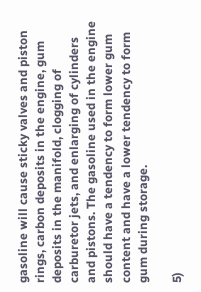gasoline will cause sticky valves and piston rings, carbon deposits in the engine, gum deposits in the manifold, clogging of carburetor jets, and enlarging of cylinders and pistons. The gasoline used in the engine should have a tendency to form lower gum content and have a lower tendency to form gum during storage.

5)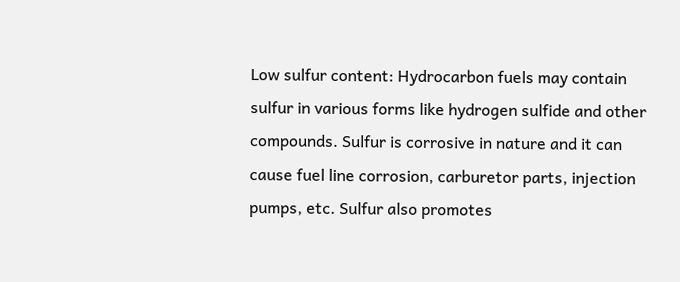Low sulfur content: Hydrocarbon fuels may contain sulfur in various forms like hydrogen sulfide and other compounds. Sulfur is corrosive in nature and it can cause fuel line corrosion, carburetor parts, injection pumps, etc. Sulfur also promotes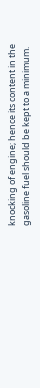knocking of engine; hence its content in the gasoline fuel should be kept to a minimum.